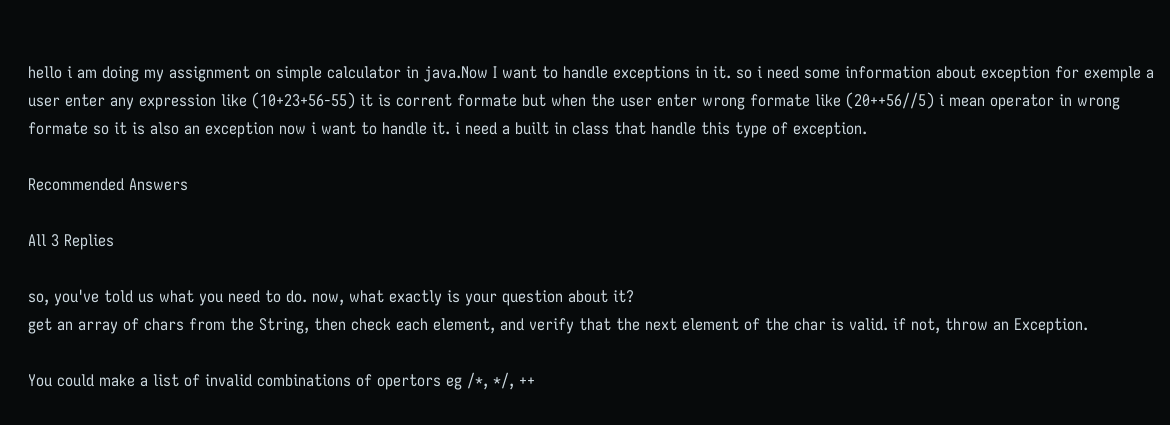hello i am doing my assignment on simple calculator in java.Now I want to handle exceptions in it. so i need some information about exception for exemple a user enter any expression like (10+23+56-55) it is corrent formate but when the user enter wrong formate like (20++56//5) i mean operator in wrong formate so it is also an exception now i want to handle it. i need a built in class that handle this type of exception.

Recommended Answers

All 3 Replies

so, you've told us what you need to do. now, what exactly is your question about it?
get an array of chars from the String, then check each element, and verify that the next element of the char is valid. if not, throw an Exception.

You could make a list of invalid combinations of opertors eg /*, */, ++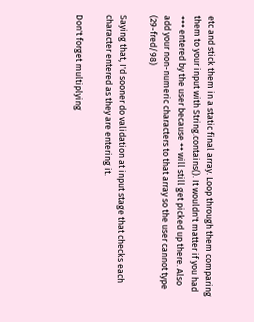etc and stick them in a static final array. Loop through them comparing them to your input with String.contains(). It wouldn't matter if you had +++ entered by the user because ++ will still get picked up there. Also add your non-numeric characters to that array so the user cannot type (29-fred/98)

Saying that, I'd sooner do validation at input stage that checks each character entered as they are entering it.

Don't forget multiplying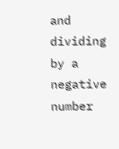and dividing by a negative number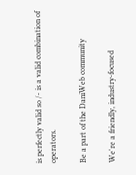is perfectly valid so /- is a valid combination of operators.

Be a part of the DaniWeb community

We're a friendly, industry-focused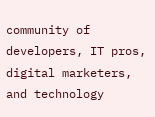community of developers, IT pros, digital marketers, and technology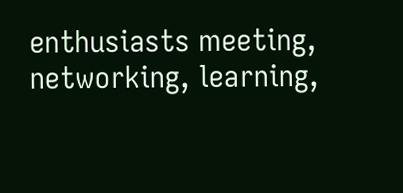enthusiasts meeting, networking, learning,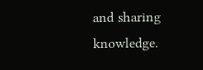and sharing knowledge.